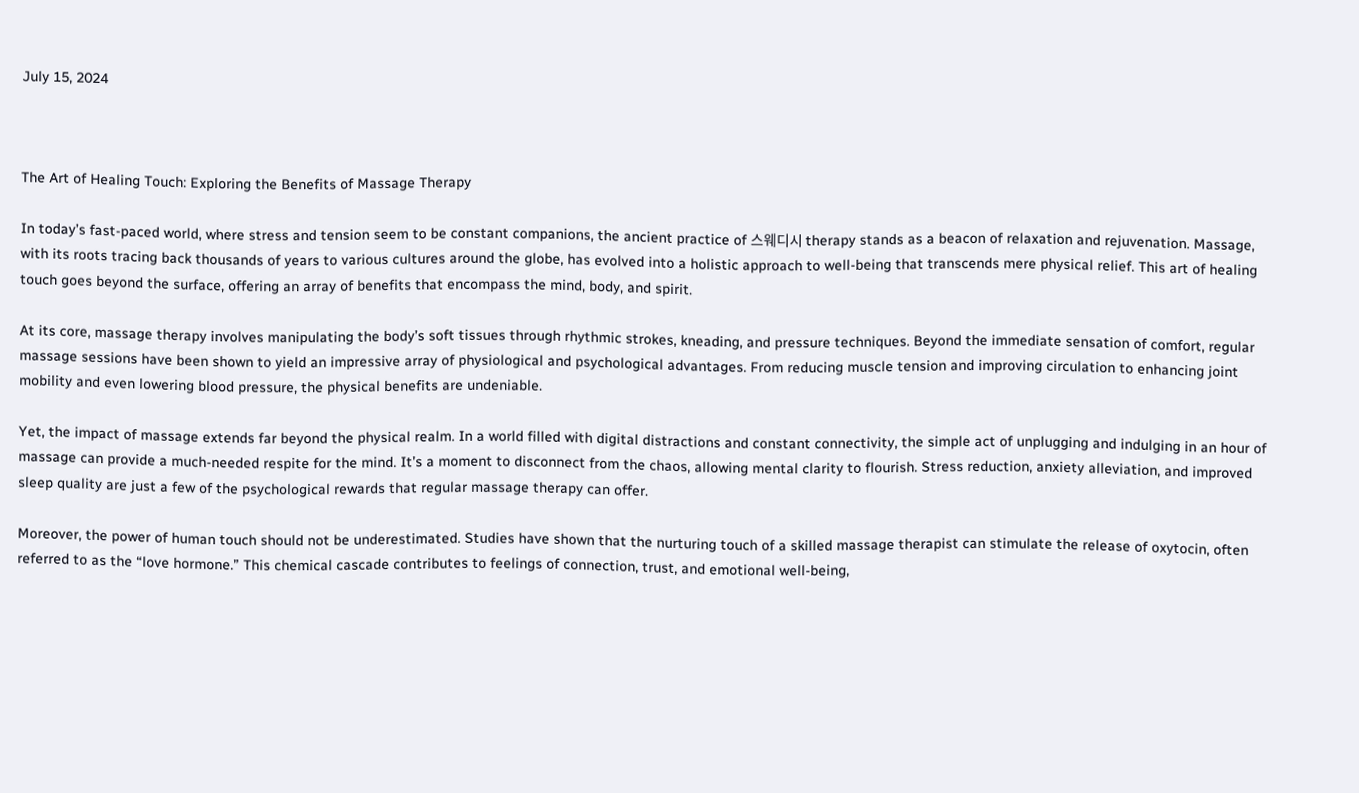July 15, 2024



The Art of Healing Touch: Exploring the Benefits of Massage Therapy

In today’s fast-paced world, where stress and tension seem to be constant companions, the ancient practice of 스웨디시 therapy stands as a beacon of relaxation and rejuvenation. Massage, with its roots tracing back thousands of years to various cultures around the globe, has evolved into a holistic approach to well-being that transcends mere physical relief. This art of healing touch goes beyond the surface, offering an array of benefits that encompass the mind, body, and spirit.

At its core, massage therapy involves manipulating the body’s soft tissues through rhythmic strokes, kneading, and pressure techniques. Beyond the immediate sensation of comfort, regular massage sessions have been shown to yield an impressive array of physiological and psychological advantages. From reducing muscle tension and improving circulation to enhancing joint mobility and even lowering blood pressure, the physical benefits are undeniable.

Yet, the impact of massage extends far beyond the physical realm. In a world filled with digital distractions and constant connectivity, the simple act of unplugging and indulging in an hour of massage can provide a much-needed respite for the mind. It’s a moment to disconnect from the chaos, allowing mental clarity to flourish. Stress reduction, anxiety alleviation, and improved sleep quality are just a few of the psychological rewards that regular massage therapy can offer.

Moreover, the power of human touch should not be underestimated. Studies have shown that the nurturing touch of a skilled massage therapist can stimulate the release of oxytocin, often referred to as the “love hormone.” This chemical cascade contributes to feelings of connection, trust, and emotional well-being,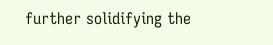further solidifying the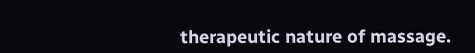therapeutic nature of massage.